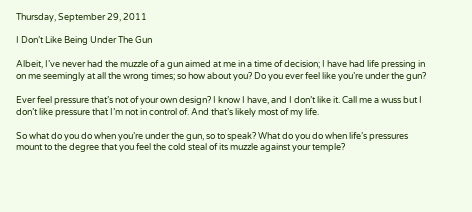Thursday, September 29, 2011

I Don’t Like Being Under The Gun

Albeit, I’ve never had the muzzle of a gun aimed at me in a time of decision; I have had life pressing in on me seemingly at all the wrong times; so how about you? Do you ever feel like you’re under the gun?

Ever feel pressure that’s not of your own design? I know I have, and I don’t like it. Call me a wuss but I don’t like pressure that I’m not in control of. And that’s likely most of my life.

So what do you do when you’re under the gun, so to speak? What do you do when life’s pressures mount to the degree that you feel the cold steal of its muzzle against your temple?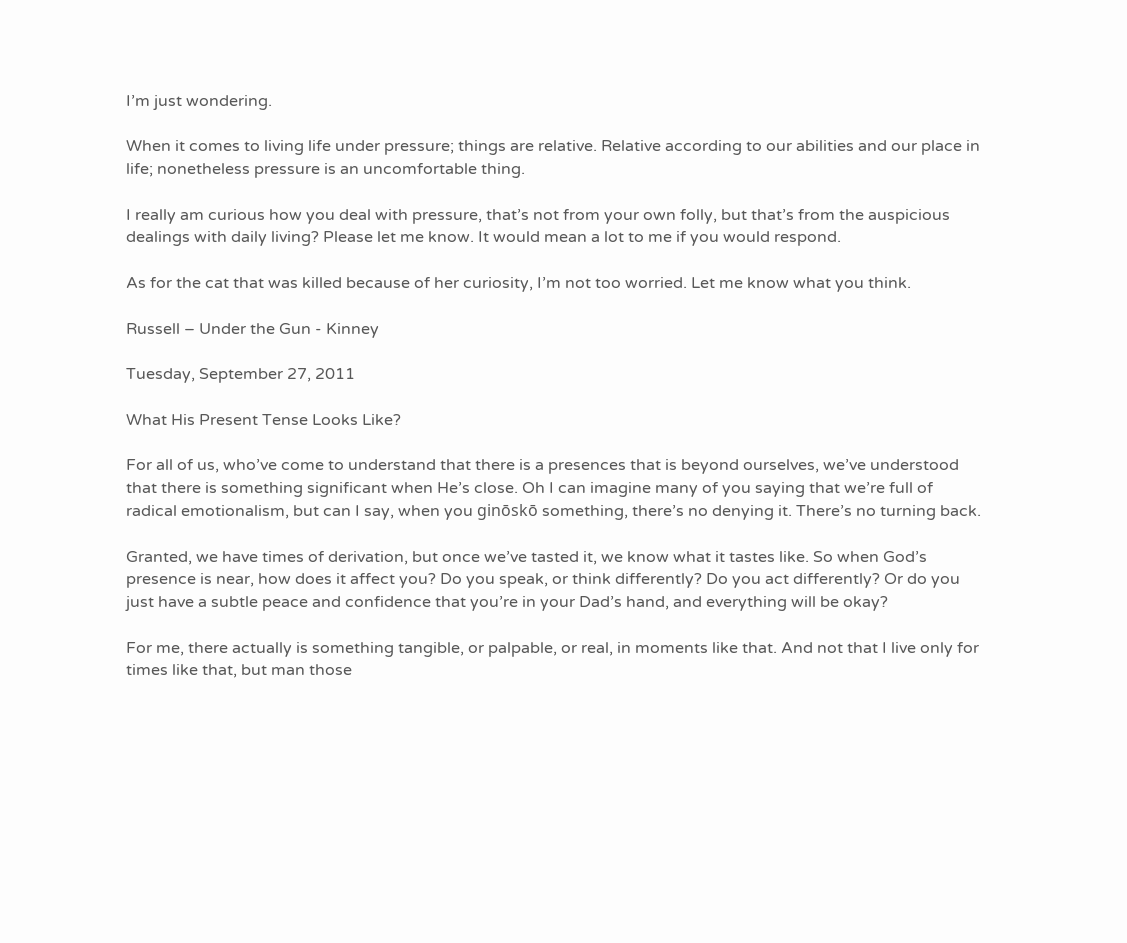I’m just wondering.

When it comes to living life under pressure; things are relative. Relative according to our abilities and our place in life; nonetheless pressure is an uncomfortable thing.

I really am curious how you deal with pressure, that’s not from your own folly, but that’s from the auspicious dealings with daily living? Please let me know. It would mean a lot to me if you would respond.

As for the cat that was killed because of her curiosity, I’m not too worried. Let me know what you think.

Russell – Under the Gun - Kinney

Tuesday, September 27, 2011

What His Present Tense Looks Like?

For all of us, who’ve come to understand that there is a presences that is beyond ourselves, we’ve understood that there is something significant when He’s close. Oh I can imagine many of you saying that we’re full of radical emotionalism, but can I say, when you ginōskō something, there’s no denying it. There’s no turning back.

Granted, we have times of derivation, but once we’ve tasted it, we know what it tastes like. So when God’s presence is near, how does it affect you? Do you speak, or think differently? Do you act differently? Or do you just have a subtle peace and confidence that you’re in your Dad’s hand, and everything will be okay?

For me, there actually is something tangible, or palpable, or real, in moments like that. And not that I live only for times like that, but man those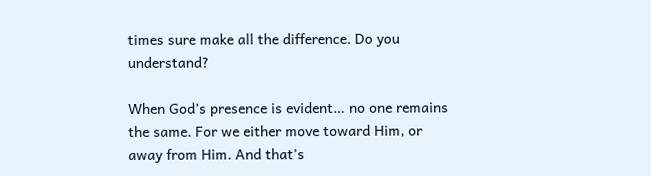times sure make all the difference. Do you understand?

When God’s presence is evident… no one remains the same. For we either move toward Him, or away from Him. And that’s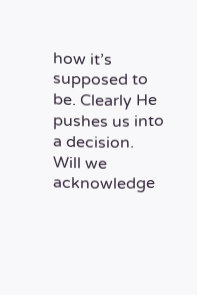how it’s supposed to be. Clearly He pushes us into a decision. Will we acknowledge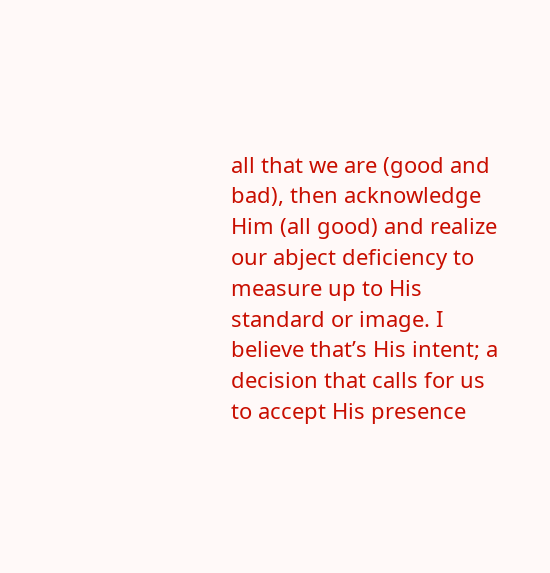all that we are (good and bad), then acknowledge Him (all good) and realize our abject deficiency to measure up to His standard or image. I believe that’s His intent; a decision that calls for us to accept His presence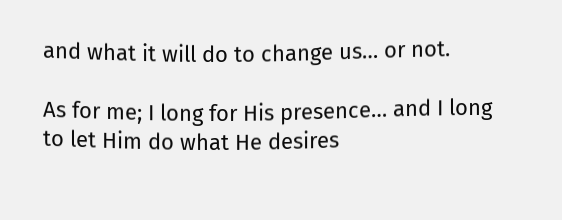and what it will do to change us… or not.

As for me; I long for His presence… and I long to let Him do what He desires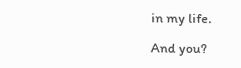in my life.

And you?